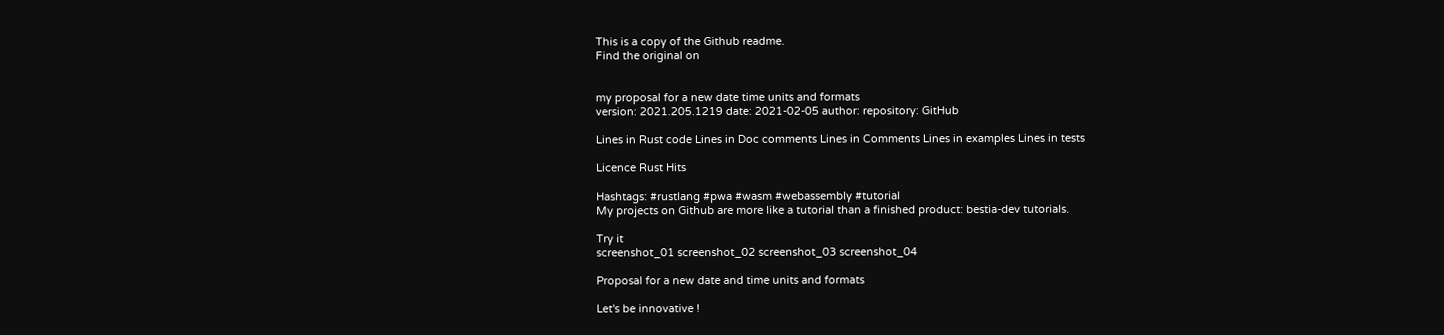This is a copy of the Github readme.
Find the original on


my proposal for a new date time units and formats
version: 2021.205.1219 date: 2021-02-05 author: repository: GitHub

Lines in Rust code Lines in Doc comments Lines in Comments Lines in examples Lines in tests

Licence Rust Hits

Hashtags: #rustlang #pwa #wasm #webassembly #tutorial
My projects on Github are more like a tutorial than a finished product: bestia-dev tutorials.

Try it
screenshot_01 screenshot_02 screenshot_03 screenshot_04

Proposal for a new date and time units and formats

Let's be innovative !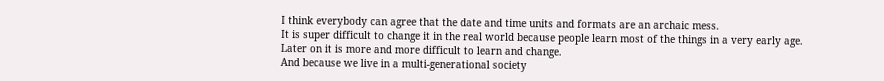I think everybody can agree that the date and time units and formats are an archaic mess.
It is super difficult to change it in the real world because people learn most of the things in a very early age.
Later on it is more and more difficult to learn and change.
And because we live in a multi-generational society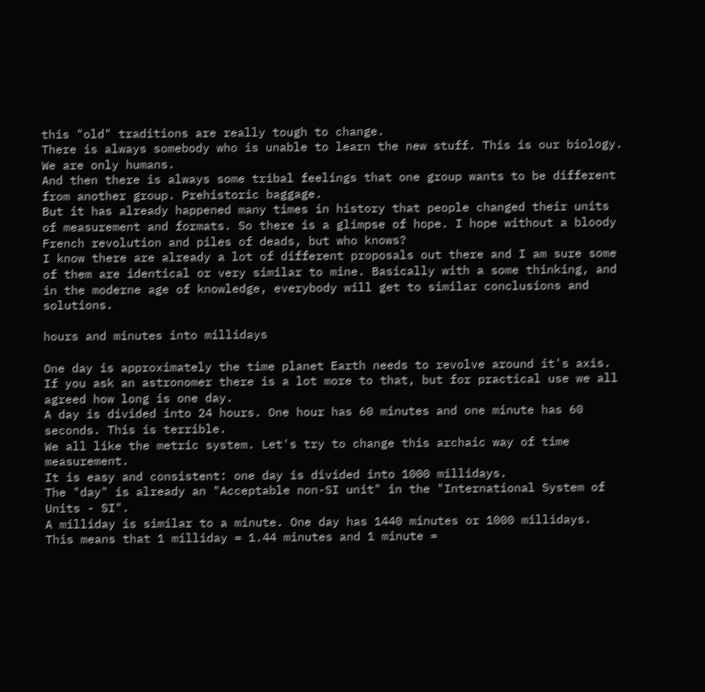this "old" traditions are really tough to change.
There is always somebody who is unable to learn the new stuff. This is our biology. We are only humans.
And then there is always some tribal feelings that one group wants to be different from another group. Prehistoric baggage.
But it has already happened many times in history that people changed their units of measurement and formats. So there is a glimpse of hope. I hope without a bloody French revolution and piles of deads, but who knows?
I know there are already a lot of different proposals out there and I am sure some of them are identical or very similar to mine. Basically with a some thinking, and in the moderne age of knowledge, everybody will get to similar conclusions and solutions.

hours and minutes into millidays

One day is approximately the time planet Earth needs to revolve around it's axis.
If you ask an astronomer there is a lot more to that, but for practical use we all agreed how long is one day.
A day is divided into 24 hours. One hour has 60 minutes and one minute has 60 seconds. This is terrible.
We all like the metric system. Let's try to change this archaic way of time measurement.
It is easy and consistent: one day is divided into 1000 millidays.
The "day" is already an "Acceptable non-SI unit" in the "International System of Units - SI".
A milliday is similar to a minute. One day has 1440 minutes or 1000 millidays.
This means that 1 milliday = 1.44 minutes and 1 minute =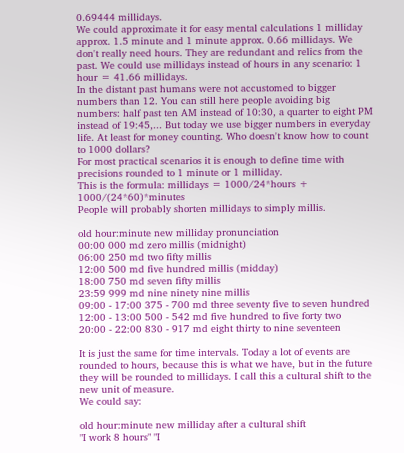0.69444 millidays.
We could approximate it for easy mental calculations 1 milliday approx. 1.5 minute and 1 minute approx. 0.66 millidays. We don't really need hours. They are redundant and relics from the past. We could use millidays instead of hours in any scenario: 1 hour = 41.66 millidays.
In the distant past humans were not accustomed to bigger numbers than 12. You can still here people avoiding big numbers: half past ten AM instead of 10:30, a quarter to eight PM instead of 19:45,... But today we use bigger numbers in everyday life. At least for money counting. Who doesn't know how to count to 1000 dollars?
For most practical scenarios it is enough to define time with precisions rounded to 1 minute or 1 milliday.
This is the formula: millidays = 1000/24*hours + 1000/(24*60)*minutes
People will probably shorten millidays to simply millis.

old hour:minute new milliday pronunciation
00:00 000 md zero millis (midnight)
06:00 250 md two fifty millis
12:00 500 md five hundred millis (midday)
18:00 750 md seven fifty millis
23:59 999 md nine ninety nine millis
09:00 - 17:00 375 - 700 md three seventy five to seven hundred
12:00 - 13:00 500 - 542 md five hundred to five forty two
20:00 - 22:00 830 - 917 md eight thirty to nine seventeen

It is just the same for time intervals. Today a lot of events are rounded to hours, because this is what we have, but in the future they will be rounded to millidays. I call this a cultural shift to the new unit of measure.
We could say:

old hour:minute new milliday after a cultural shift
"I work 8 hours" "I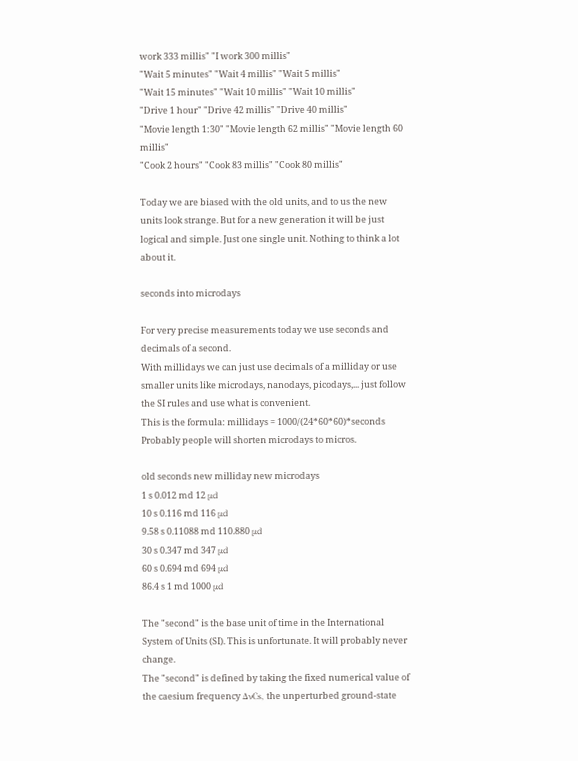work 333 millis" "I work 300 millis"
"Wait 5 minutes" "Wait 4 millis" "Wait 5 millis"
"Wait 15 minutes" "Wait 10 millis" "Wait 10 millis"
"Drive 1 hour" "Drive 42 millis" "Drive 40 millis"
"Movie length 1:30" "Movie length 62 millis" "Movie length 60 millis"
"Cook 2 hours" "Cook 83 millis" "Cook 80 millis"

Today we are biased with the old units, and to us the new units look strange. But for a new generation it will be just logical and simple. Just one single unit. Nothing to think a lot about it.

seconds into microdays

For very precise measurements today we use seconds and decimals of a second.
With millidays we can just use decimals of a milliday or use smaller units like microdays, nanodays, picodays,... just follow the SI rules and use what is convenient.
This is the formula: millidays = 1000/(24*60*60)*seconds Probably people will shorten microdays to micros.

old seconds new milliday new microdays
1 s 0.012 md 12 μd
10 s 0.116 md 116 μd
9.58 s 0.11088 md 110.880 μd
30 s 0.347 md 347 μd
60 s 0.694 md 694 μd
86.4 s 1 md 1000 μd

The "second" is the base unit of time in the International System of Units (SI). This is unfortunate. It will probably never change.
The "second" is defined by taking the fixed numerical value of the caesium frequency ∆νCs, the unperturbed ground-state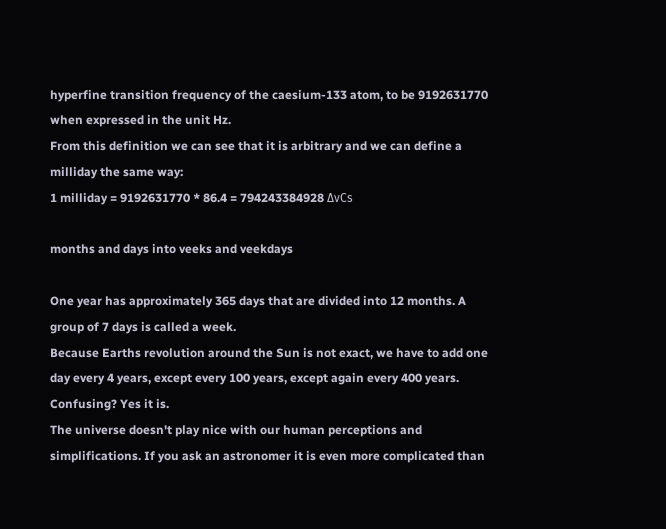hyperfine transition frequency of the caesium-133 atom, to be 9192631770 when expressed in the unit Hz.
From this definition we can see that it is arbitrary and we can define a milliday the same way:
1 milliday = 9192631770 * 86.4 = 794243384928 ∆νCs

months and days into veeks and veekdays

One year has approximately 365 days that are divided into 12 months. A group of 7 days is called a week.
Because Earths revolution around the Sun is not exact, we have to add one day every 4 years, except every 100 years, except again every 400 years.
Confusing? Yes it is.
The universe doesn't play nice with our human perceptions and simplifications. If you ask an astronomer it is even more complicated than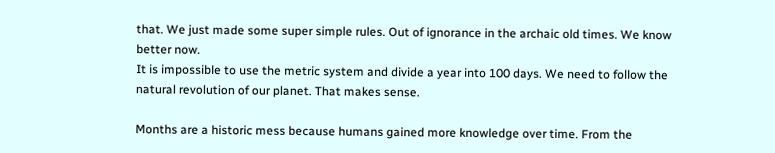that. We just made some super simple rules. Out of ignorance in the archaic old times. We know better now.
It is impossible to use the metric system and divide a year into 100 days. We need to follow the natural revolution of our planet. That makes sense.

Months are a historic mess because humans gained more knowledge over time. From the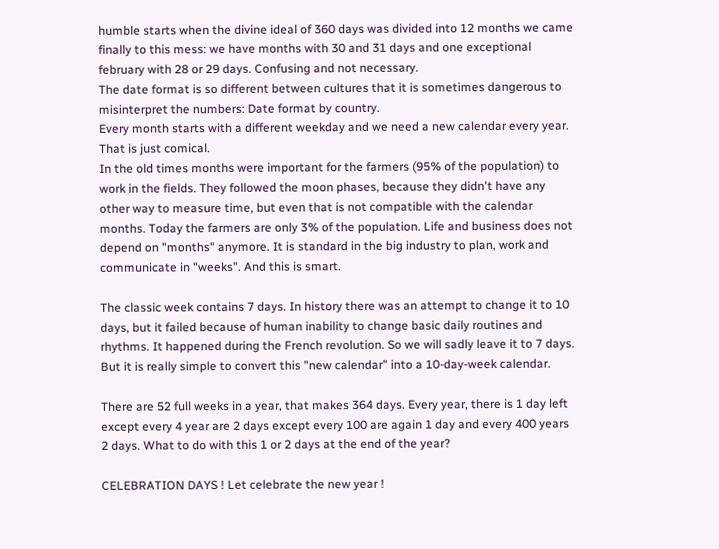humble starts when the divine ideal of 360 days was divided into 12 months we came finally to this mess: we have months with 30 and 31 days and one exceptional february with 28 or 29 days. Confusing and not necessary.
The date format is so different between cultures that it is sometimes dangerous to misinterpret the numbers: Date format by country.
Every month starts with a different weekday and we need a new calendar every year. That is just comical.
In the old times months were important for the farmers (95% of the population) to work in the fields. They followed the moon phases, because they didn't have any other way to measure time, but even that is not compatible with the calendar months. Today the farmers are only 3% of the population. Life and business does not depend on "months" anymore. It is standard in the big industry to plan, work and communicate in "weeks". And this is smart.

The classic week contains 7 days. In history there was an attempt to change it to 10 days, but it failed because of human inability to change basic daily routines and rhythms. It happened during the French revolution. So we will sadly leave it to 7 days. But it is really simple to convert this "new calendar" into a 10-day-week calendar.

There are 52 full weeks in a year, that makes 364 days. Every year, there is 1 day left except every 4 year are 2 days except every 100 are again 1 day and every 400 years 2 days. What to do with this 1 or 2 days at the end of the year?

CELEBRATION DAYS ! Let celebrate the new year !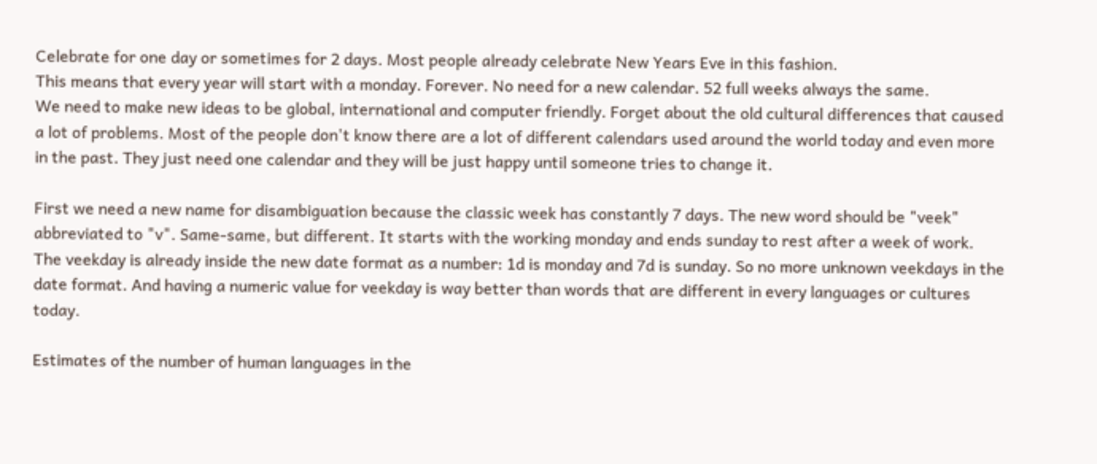Celebrate for one day or sometimes for 2 days. Most people already celebrate New Years Eve in this fashion.
This means that every year will start with a monday. Forever. No need for a new calendar. 52 full weeks always the same.
We need to make new ideas to be global, international and computer friendly. Forget about the old cultural differences that caused a lot of problems. Most of the people don't know there are a lot of different calendars used around the world today and even more in the past. They just need one calendar and they will be just happy until someone tries to change it.

First we need a new name for disambiguation because the classic week has constantly 7 days. The new word should be "veek" abbreviated to "v". Same-same, but different. It starts with the working monday and ends sunday to rest after a week of work.
The veekday is already inside the new date format as a number: 1d is monday and 7d is sunday. So no more unknown veekdays in the date format. And having a numeric value for veekday is way better than words that are different in every languages or cultures today.

Estimates of the number of human languages in the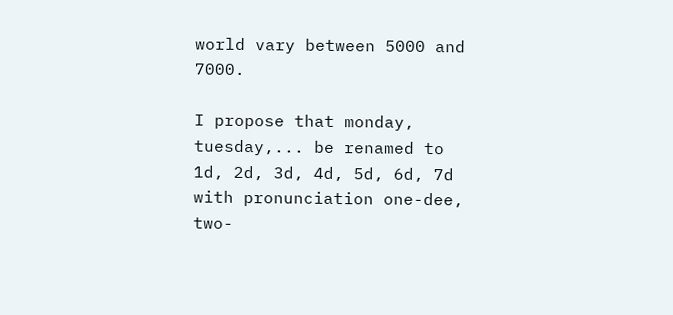world vary between 5000 and 7000.

I propose that monday, tuesday,... be renamed to 1d, 2d, 3d, 4d, 5d, 6d, 7d with pronunciation one-dee, two-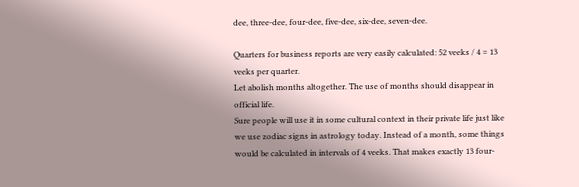dee, three-dee, four-dee, five-dee, six-dee, seven-dee.

Quarters for business reports are very easily calculated: 52 veeks / 4 = 13 veeks per quarter.
Let abolish months altogether. The use of months should disappear in official life.
Sure people will use it in some cultural context in their private life just like we use zodiac signs in astrology today. Instead of a month, some things would be calculated in intervals of 4 veeks. That makes exactly 13 four-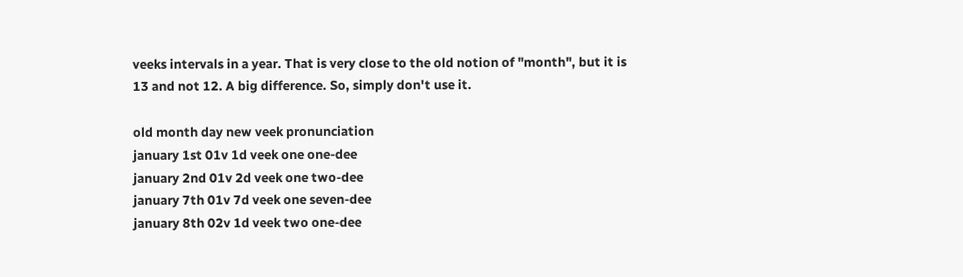veeks intervals in a year. That is very close to the old notion of "month", but it is 13 and not 12. A big difference. So, simply don't use it.

old month day new veek pronunciation
january 1st 01v 1d veek one one-dee
january 2nd 01v 2d veek one two-dee
january 7th 01v 7d veek one seven-dee
january 8th 02v 1d veek two one-dee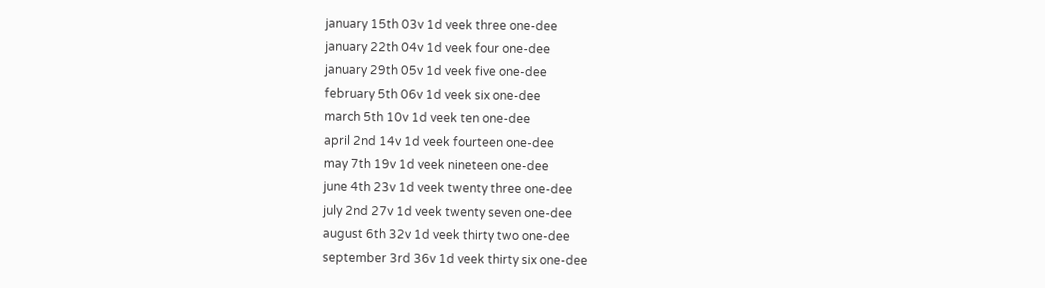january 15th 03v 1d veek three one-dee
january 22th 04v 1d veek four one-dee
january 29th 05v 1d veek five one-dee
february 5th 06v 1d veek six one-dee
march 5th 10v 1d veek ten one-dee
april 2nd 14v 1d veek fourteen one-dee
may 7th 19v 1d veek nineteen one-dee
june 4th 23v 1d veek twenty three one-dee
july 2nd 27v 1d veek twenty seven one-dee
august 6th 32v 1d veek thirty two one-dee
september 3rd 36v 1d veek thirty six one-dee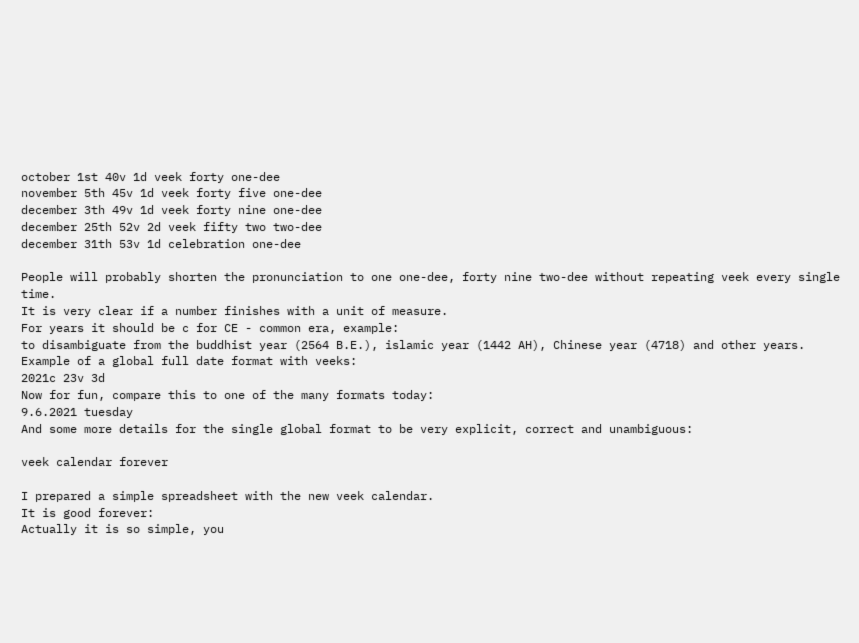october 1st 40v 1d veek forty one-dee
november 5th 45v 1d veek forty five one-dee
december 3th 49v 1d veek forty nine one-dee
december 25th 52v 2d veek fifty two two-dee
december 31th 53v 1d celebration one-dee

People will probably shorten the pronunciation to one one-dee, forty nine two-dee without repeating veek every single time.
It is very clear if a number finishes with a unit of measure.
For years it should be c for CE - common era, example:
to disambiguate from the buddhist year (2564 B.E.), islamic year (1442 AH), Chinese year (4718) and other years.
Example of a global full date format with veeks:
2021c 23v 3d
Now for fun, compare this to one of the many formats today:
9.6.2021 tuesday
And some more details for the single global format to be very explicit, correct and unambiguous:

veek calendar forever

I prepared a simple spreadsheet with the new veek calendar.
It is good forever:
Actually it is so simple, you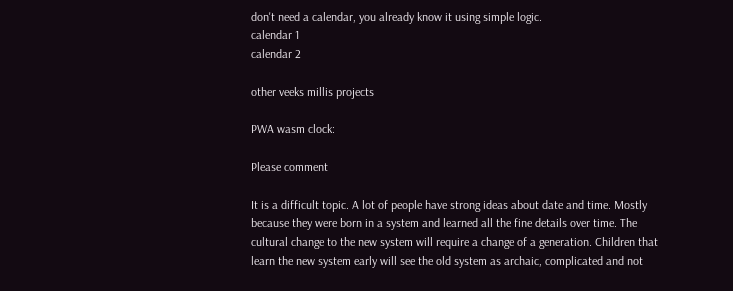don't need a calendar, you already know it using simple logic.
calendar 1
calendar 2

other veeks millis projects

PWA wasm clock:

Please comment

It is a difficult topic. A lot of people have strong ideas about date and time. Mostly because they were born in a system and learned all the fine details over time. The cultural change to the new system will require a change of a generation. Children that learn the new system early will see the old system as archaic, complicated and not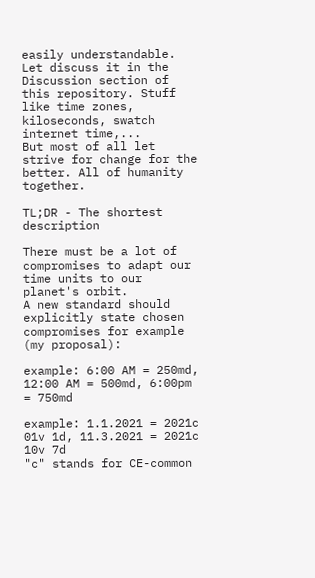easily understandable.
Let discuss it in the Discussion section of this repository. Stuff like time zones, kiloseconds, swatch internet time,...
But most of all let strive for change for the better. All of humanity together.

TL;DR - The shortest description

There must be a lot of compromises to adapt our time units to our planet's orbit.
A new standard should explicitly state chosen compromises for example (my proposal):

example: 6:00 AM = 250md, 12:00 AM = 500md, 6:00pm = 750md

example: 1.1.2021 = 2021c 01v 1d, 11.3.2021 = 2021c 10v 7d
"c" stands for CE-common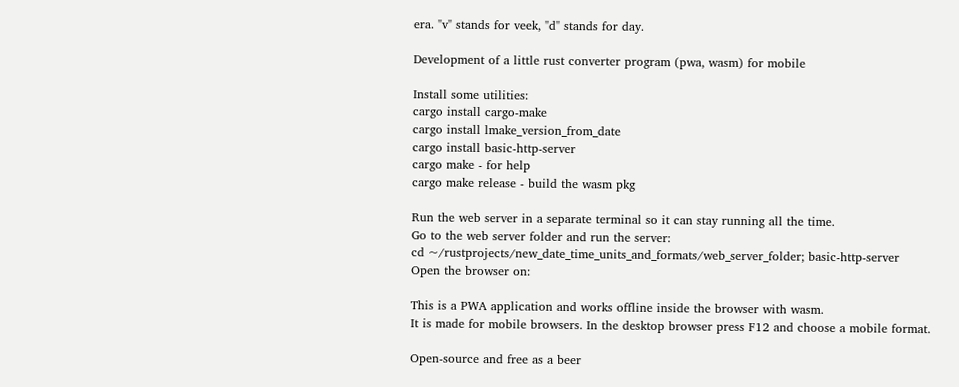era. "v" stands for veek, "d" stands for day.

Development of a little rust converter program (pwa, wasm) for mobile

Install some utilities:
cargo install cargo-make
cargo install lmake_version_from_date
cargo install basic-http-server
cargo make - for help
cargo make release - build the wasm pkg

Run the web server in a separate terminal so it can stay running all the time.
Go to the web server folder and run the server:
cd ~/rustprojects/new_date_time_units_and_formats/web_server_folder; basic-http-server
Open the browser on:

This is a PWA application and works offline inside the browser with wasm.
It is made for mobile browsers. In the desktop browser press F12 and choose a mobile format.

Open-source and free as a beer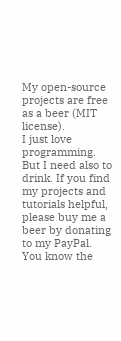My open-source projects are free as a beer (MIT license).
I just love programming.
But I need also to drink. If you find my projects and tutorials helpful, please buy me a beer by donating to my PayPal.
You know the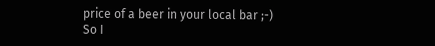price of a beer in your local bar ;-)
So I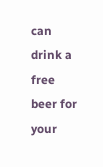can drink a free beer for your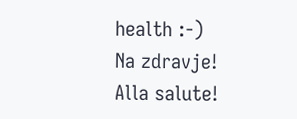health :-)
Na zdravje! Alla salute!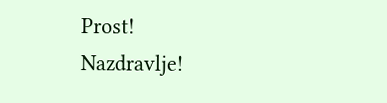Prost! Nazdravlje!